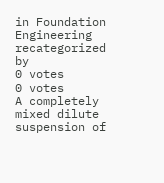in Foundation Engineering recategorized by
0 votes
0 votes
A completely mixed dilute suspension of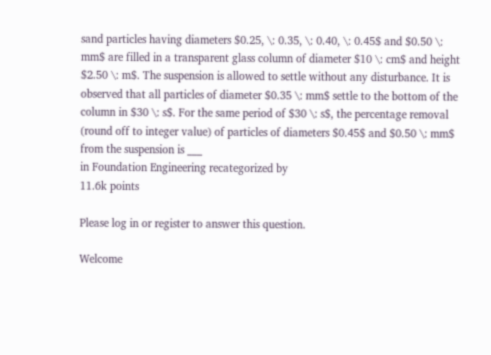sand particles having diameters $0.25, \: 0.35, \: 0.40, \: 0.45$ and $0.50 \: mm$ are filled in a transparent glass column of diameter $10 \: cm$ and height $2.50 \: m$. The suspension is allowed to settle without any disturbance. It is observed that all particles of diameter $0.35 \: mm$ settle to the bottom of the column in $30 \: s$. For the same period of $30 \: s$, the percentage removal (round off to integer value) of particles of diameters $0.45$ and $0.50 \: mm$ from the suspension is ___
in Foundation Engineering recategorized by
11.6k points

Please log in or register to answer this question.

Welcome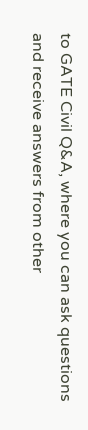to GATE Civil Q&A, where you can ask questions and receive answers from other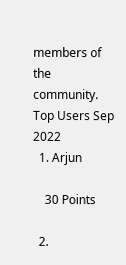members of the community.
Top Users Sep 2022
  1. Arjun

    30 Points

  2.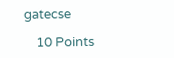gatecse

    10 Points